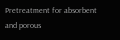Pretreatment for absorbent and porous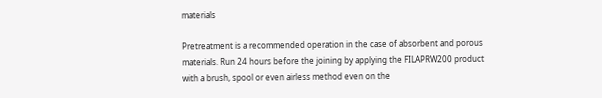materials

Pretreatment is a recommended operation in the case of absorbent and porous materials. Run 24 hours before the joining by applying the FILAPRW200 product with a brush, spool or even airless method even on the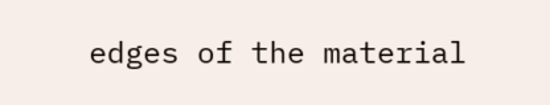edges of the material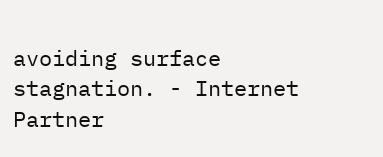avoiding surface stagnation. - Internet Partner